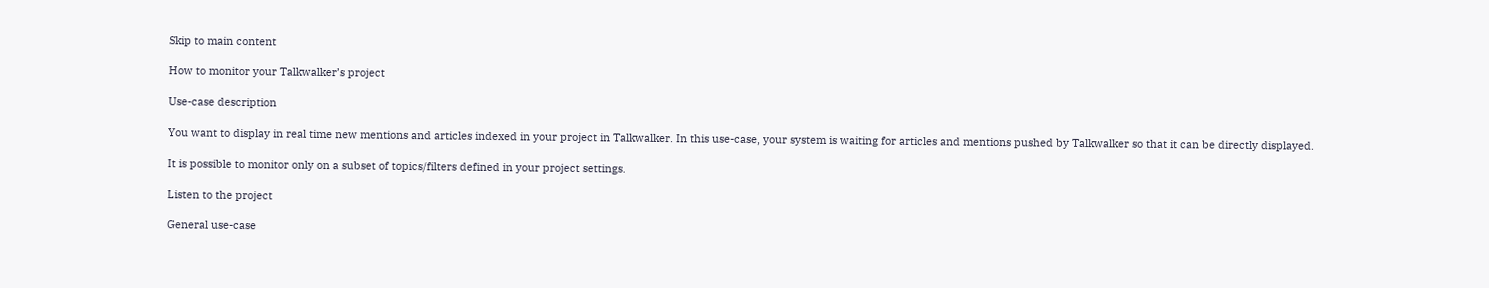Skip to main content

How to monitor your Talkwalker’s project

Use-case description

You want to display in real time new mentions and articles indexed in your project in Talkwalker. In this use-case, your system is waiting for articles and mentions pushed by Talkwalker so that it can be directly displayed.

It is possible to monitor only on a subset of topics/filters defined in your project settings.

Listen to the project

General use-case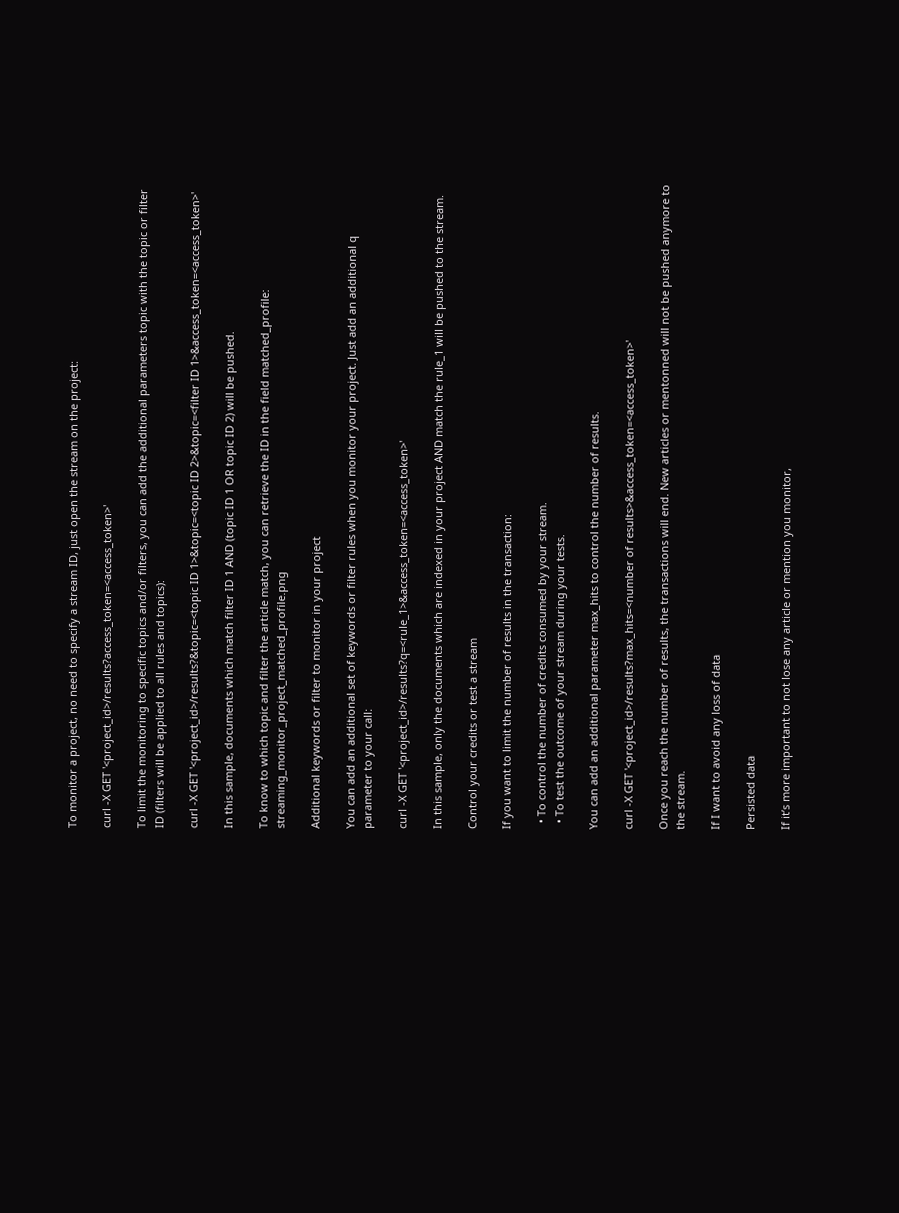To monitor a project, no need to specify a stream ID, just open the stream on the project:

curl -X GET '<project_id>/results?access_token=<access_token>'

To limit the monitoring to specific topics and/or filters, you can add the additional parameters topic with the topic or filter ID (filters will be applied to all rules and topics):

curl -X GET '<project_id>/results?&topic=<topic ID 1>&topic=<topic ID 2>&topic=<filter ID 1>&access_token=<access_token>'

In this sample, documents which match filter ID 1 AND (topic ID 1 OR topic ID 2) will be pushed.

To know to which topic and filter the article match, you can retrieve the ID in the field matched_profile: streaming_monitor_project_matched_profile.png

Additional keywords or filter to monitor in your project

You can add an additional set of keywords or filter rules when you monitor your project. Just add an additional q parameter to your call:

curl -X GET '<project_id>/results?q=<rule_1>&access_token=<access_token>'

In this sample, only the documents which are indexed in your project AND match the rule_1 will be pushed to the stream.

Control your credits or test a stream

If you want to limit the number of results in the transaction:

  • To control the number of credits consumed by your stream.
  • To test the outcome of your stream during your tests.

You can add an additional parameter max_hits to control the number of results.

curl -X GET '<project_id>/results?max_hits=<number of results>&access_token=<access_token>'

Once you reach the number of results, the transactions will end. New articles or mentonned will not be pushed anymore to the stream.

If I want to avoid any loss of data

Persisted data

If it’s more important to not lose any article or mention you monitor,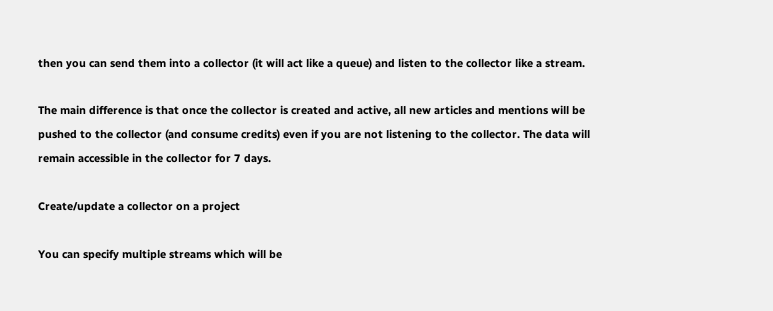then you can send them into a collector (it will act like a queue) and listen to the collector like a stream.

The main difference is that once the collector is created and active, all new articles and mentions will be pushed to the collector (and consume credits) even if you are not listening to the collector. The data will remain accessible in the collector for 7 days.

Create/update a collector on a project

You can specify multiple streams which will be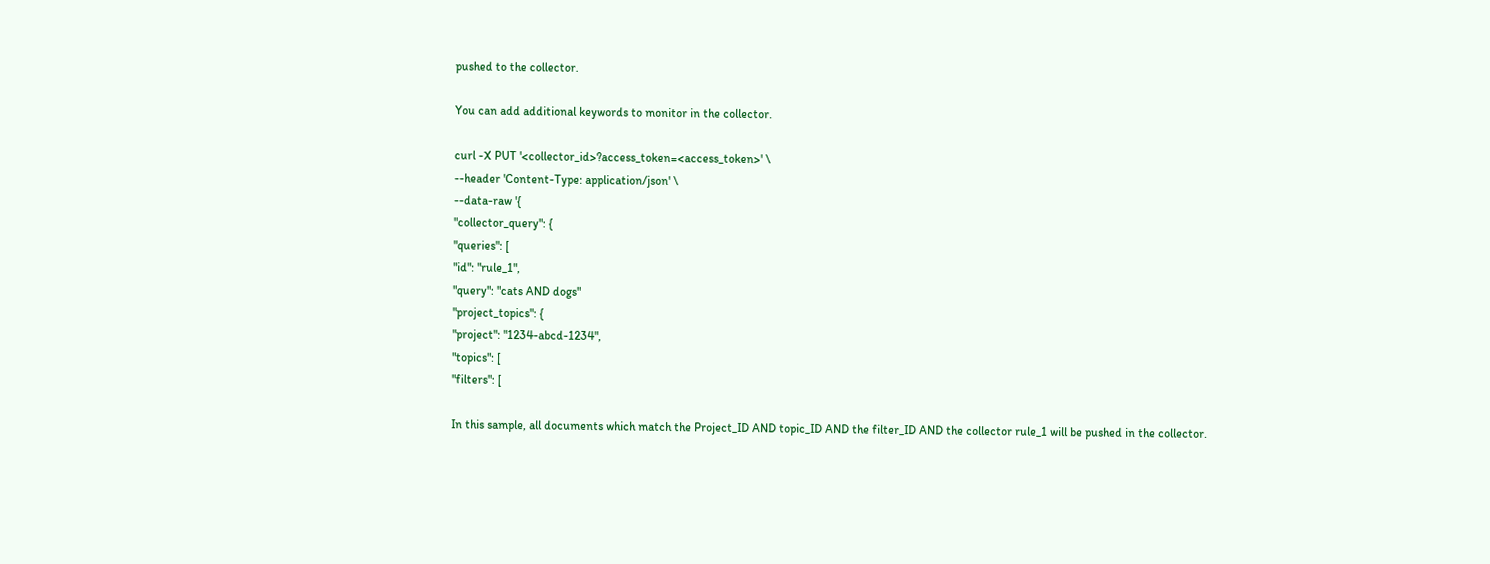pushed to the collector.

You can add additional keywords to monitor in the collector.

curl -X PUT '<collector_id>?access_token=<access_token>' \
--header 'Content-Type: application/json' \
--data-raw '{
"collector_query": {
"queries": [
"id": "rule_1",
"query": "cats AND dogs"
"project_topics": {
"project": "1234-abcd-1234",
"topics": [
"filters": [

In this sample, all documents which match the Project_ID AND topic_ID AND the filter_ID AND the collector rule_1 will be pushed in the collector.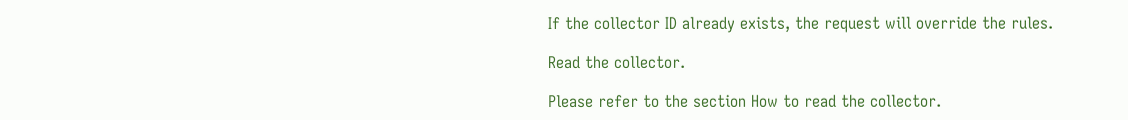If the collector ID already exists, the request will override the rules.

Read the collector.

Please refer to the section How to read the collector.